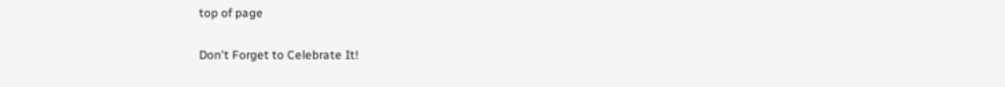top of page

Don't Forget to Celebrate It!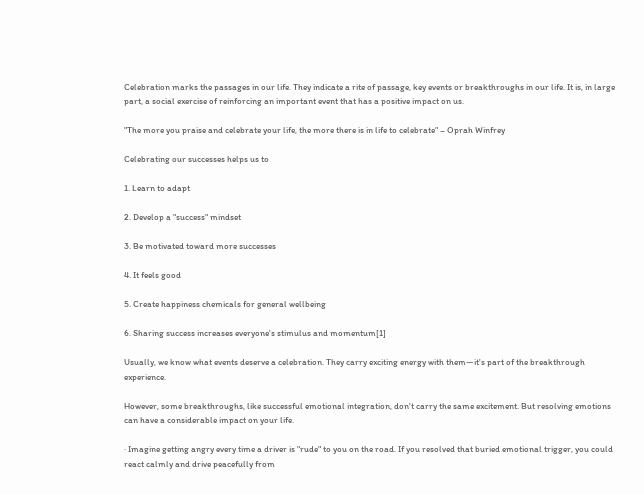Celebration marks the passages in our life. They indicate a rite of passage, key events or breakthroughs in our life. It is, in large part, a social exercise of reinforcing an important event that has a positive impact on us.

"The more you praise and celebrate your life, the more there is in life to celebrate" – Oprah Winfrey

Celebrating our successes helps us to

1. Learn to adapt

2. Develop a "success" mindset

3. Be motivated toward more successes

4. It feels good

5. Create happiness chemicals for general wellbeing

6. Sharing success increases everyone's stimulus and momentum[1]

Usually, we know what events deserve a celebration. They carry exciting energy with them—it's part of the breakthrough experience.

However, some breakthroughs, like successful emotional integration, don't carry the same excitement. But resolving emotions can have a considerable impact on your life.

· Imagine getting angry every time a driver is "rude" to you on the road. If you resolved that buried emotional trigger, you could react calmly and drive peacefully from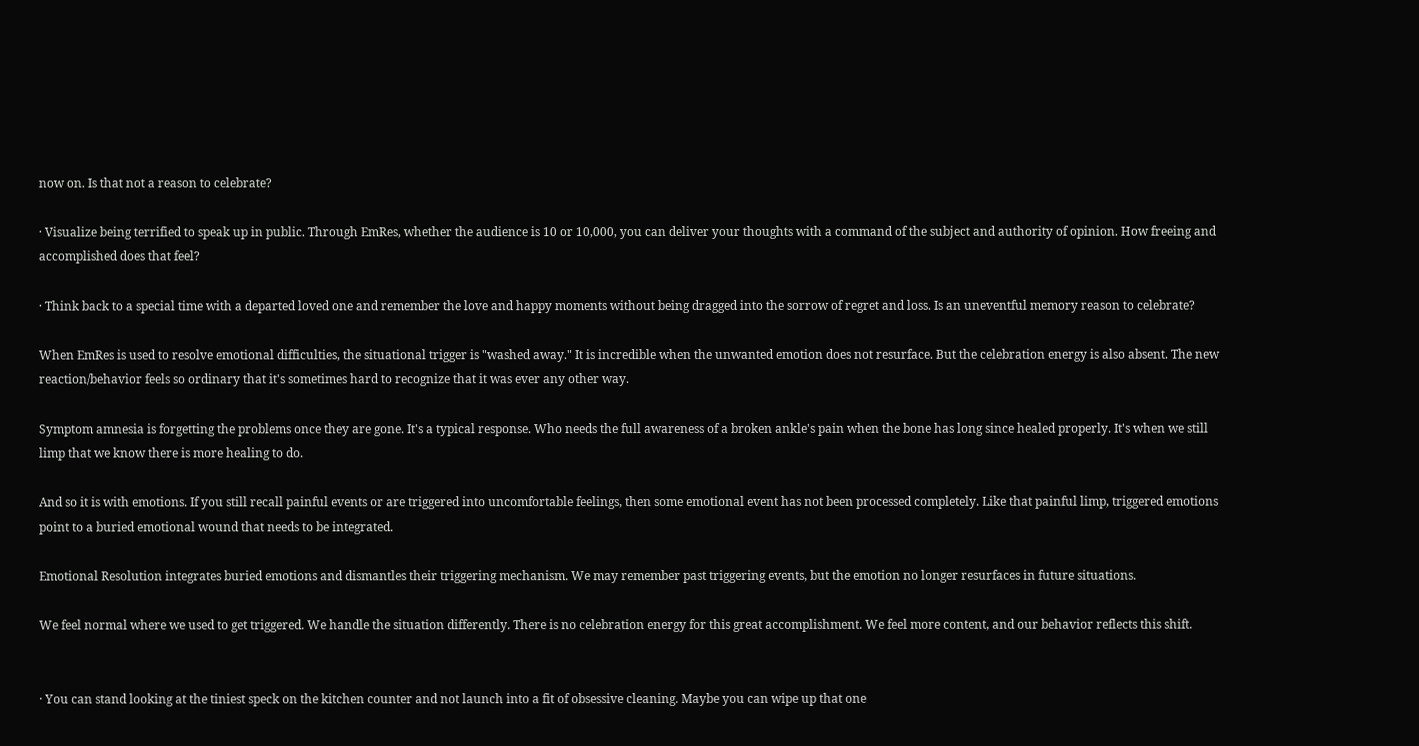now on. Is that not a reason to celebrate?

· Visualize being terrified to speak up in public. Through EmRes, whether the audience is 10 or 10,000, you can deliver your thoughts with a command of the subject and authority of opinion. How freeing and accomplished does that feel?

· Think back to a special time with a departed loved one and remember the love and happy moments without being dragged into the sorrow of regret and loss. Is an uneventful memory reason to celebrate?

When EmRes is used to resolve emotional difficulties, the situational trigger is "washed away." It is incredible when the unwanted emotion does not resurface. But the celebration energy is also absent. The new reaction/behavior feels so ordinary that it's sometimes hard to recognize that it was ever any other way.

Symptom amnesia is forgetting the problems once they are gone. It's a typical response. Who needs the full awareness of a broken ankle's pain when the bone has long since healed properly. It's when we still limp that we know there is more healing to do.

And so it is with emotions. If you still recall painful events or are triggered into uncomfortable feelings, then some emotional event has not been processed completely. Like that painful limp, triggered emotions point to a buried emotional wound that needs to be integrated.

Emotional Resolution integrates buried emotions and dismantles their triggering mechanism. We may remember past triggering events, but the emotion no longer resurfaces in future situations.

We feel normal where we used to get triggered. We handle the situation differently. There is no celebration energy for this great accomplishment. We feel more content, and our behavior reflects this shift.


· You can stand looking at the tiniest speck on the kitchen counter and not launch into a fit of obsessive cleaning. Maybe you can wipe up that one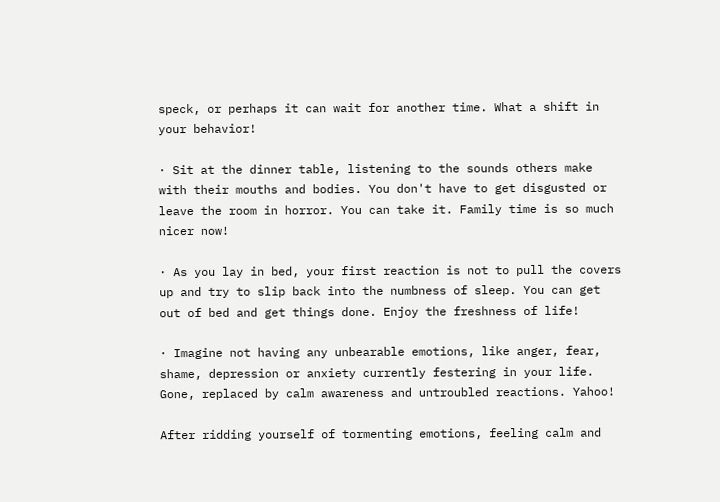speck, or perhaps it can wait for another time. What a shift in your behavior!

· Sit at the dinner table, listening to the sounds others make with their mouths and bodies. You don't have to get disgusted or leave the room in horror. You can take it. Family time is so much nicer now!

· As you lay in bed, your first reaction is not to pull the covers up and try to slip back into the numbness of sleep. You can get out of bed and get things done. Enjoy the freshness of life!

· Imagine not having any unbearable emotions, like anger, fear, shame, depression or anxiety currently festering in your life. Gone, replaced by calm awareness and untroubled reactions. Yahoo!

After ridding yourself of tormenting emotions, feeling calm and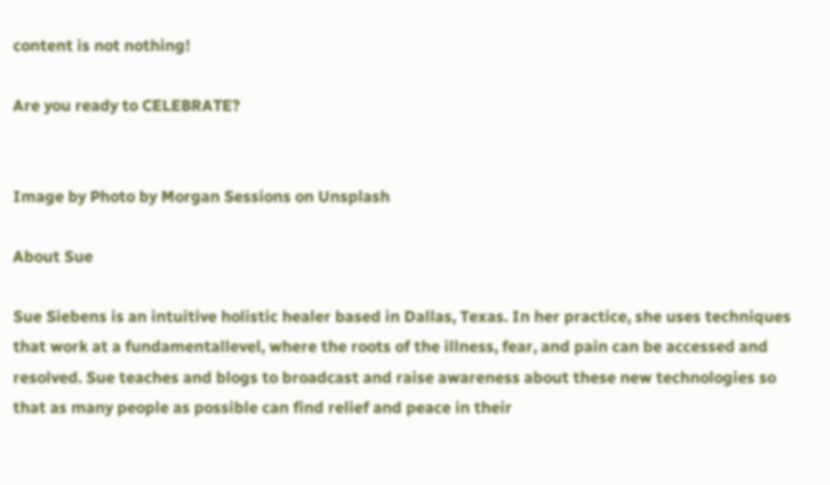content is not nothing!

Are you ready to CELEBRATE?


Image by Photo by Morgan Sessions on Unsplash

About Sue

Sue Siebens is an intuitive holistic healer based in Dallas, Texas. In her practice, she uses techniques that work at a fundamentallevel, where the roots of the illness, fear, and pain can be accessed and resolved. Sue teaches and blogs to broadcast and raise awareness about these new technologies so that as many people as possible can find relief and peace in their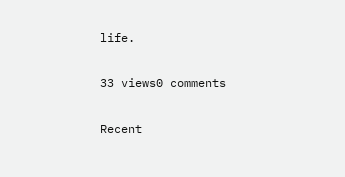life.

33 views0 comments

Recent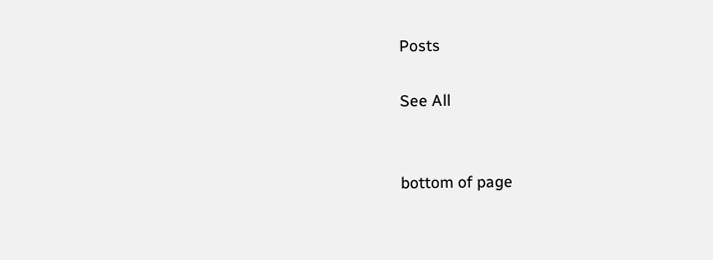Posts

See All


bottom of page